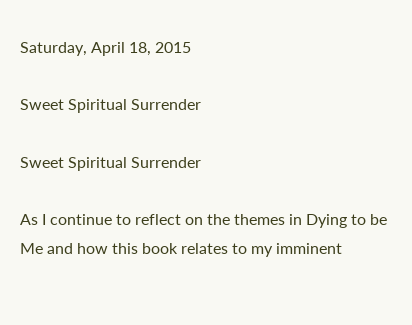Saturday, April 18, 2015

Sweet Spiritual Surrender

Sweet Spiritual Surrender

As I continue to reflect on the themes in Dying to be Me and how this book relates to my imminent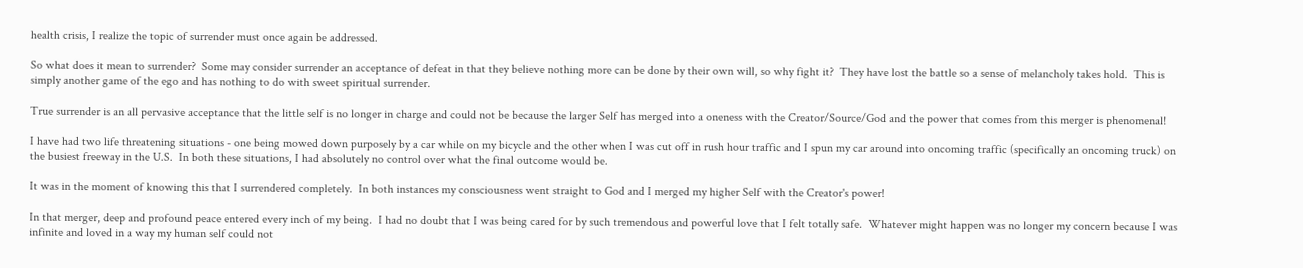health crisis, I realize the topic of surrender must once again be addressed.

So what does it mean to surrender?  Some may consider surrender an acceptance of defeat in that they believe nothing more can be done by their own will, so why fight it?  They have lost the battle so a sense of melancholy takes hold.  This is simply another game of the ego and has nothing to do with sweet spiritual surrender.

True surrender is an all pervasive acceptance that the little self is no longer in charge and could not be because the larger Self has merged into a oneness with the Creator/Source/God and the power that comes from this merger is phenomenal!

I have had two life threatening situations - one being mowed down purposely by a car while on my bicycle and the other when I was cut off in rush hour traffic and I spun my car around into oncoming traffic (specifically an oncoming truck) on the busiest freeway in the U.S.  In both these situations, I had absolutely no control over what the final outcome would be.

It was in the moment of knowing this that I surrendered completely.  In both instances my consciousness went straight to God and I merged my higher Self with the Creator's power!

In that merger, deep and profound peace entered every inch of my being.  I had no doubt that I was being cared for by such tremendous and powerful love that I felt totally safe.  Whatever might happen was no longer my concern because I was infinite and loved in a way my human self could not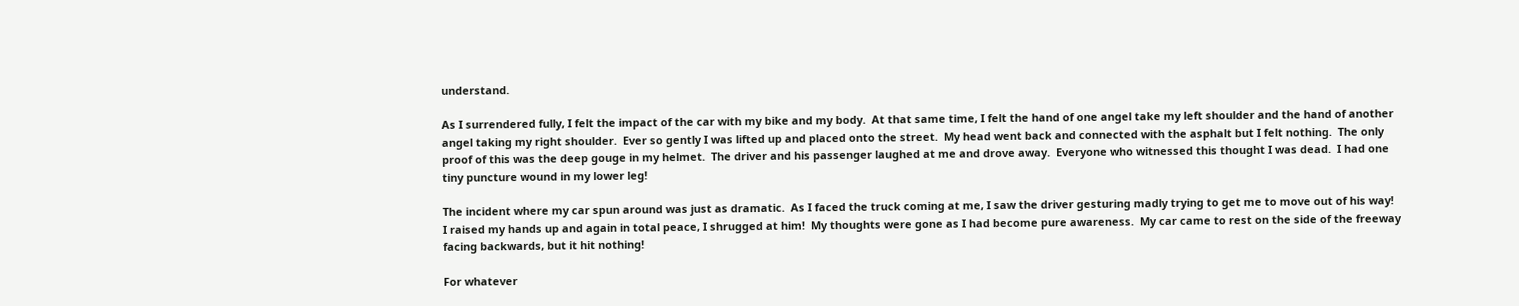understand.

As I surrendered fully, I felt the impact of the car with my bike and my body.  At that same time, I felt the hand of one angel take my left shoulder and the hand of another angel taking my right shoulder.  Ever so gently I was lifted up and placed onto the street.  My head went back and connected with the asphalt but I felt nothing.  The only proof of this was the deep gouge in my helmet.  The driver and his passenger laughed at me and drove away.  Everyone who witnessed this thought I was dead.  I had one tiny puncture wound in my lower leg!

The incident where my car spun around was just as dramatic.  As I faced the truck coming at me, I saw the driver gesturing madly trying to get me to move out of his way!  I raised my hands up and again in total peace, I shrugged at him!  My thoughts were gone as I had become pure awareness.  My car came to rest on the side of the freeway facing backwards, but it hit nothing!

For whatever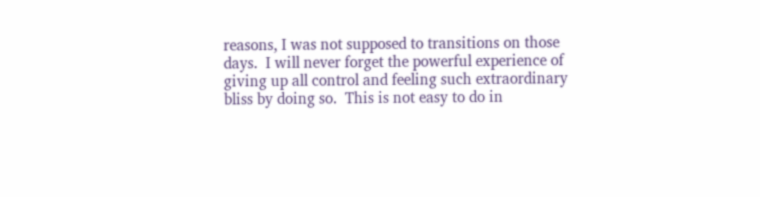reasons, I was not supposed to transitions on those days.  I will never forget the powerful experience of giving up all control and feeling such extraordinary bliss by doing so.  This is not easy to do in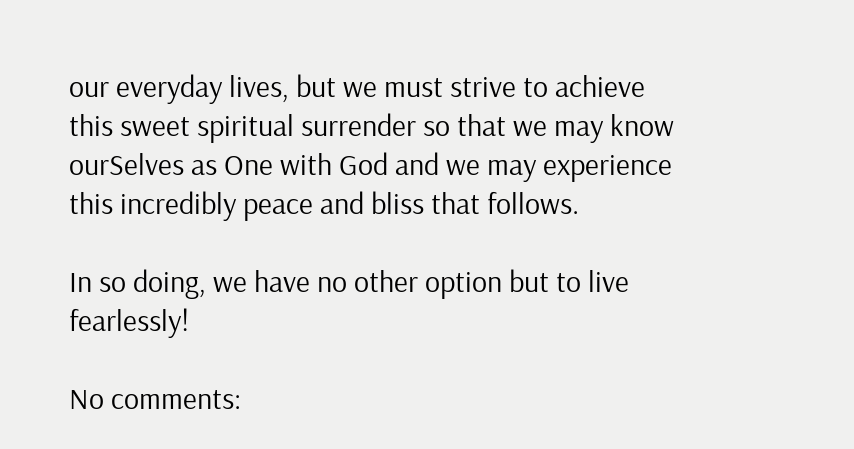our everyday lives, but we must strive to achieve this sweet spiritual surrender so that we may know ourSelves as One with God and we may experience this incredibly peace and bliss that follows.

In so doing, we have no other option but to live fearlessly!

No comments: